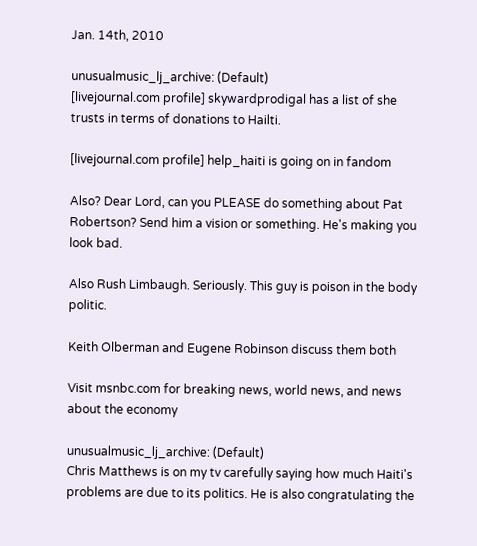Jan. 14th, 2010

unusualmusic_lj_archive: (Default)
[livejournal.com profile] skywardprodigal has a list of she trusts in terms of donations to Hailti.

[livejournal.com profile] help_haiti is going on in fandom

Also? Dear Lord, can you PLEASE do something about Pat Robertson? Send him a vision or something. He's making you look bad.

Also Rush Limbaugh. Seriously. This guy is poison in the body politic.

Keith Olberman and Eugene Robinson discuss them both

Visit msnbc.com for breaking news, world news, and news about the economy

unusualmusic_lj_archive: (Default)
Chris Matthews is on my tv carefully saying how much Haiti's problems are due to its politics. He is also congratulating the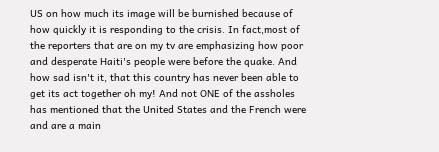US on how much its image will be burnished because of how quickly it is responding to the crisis. In fact,most of the reporters that are on my tv are emphasizing how poor and desperate Haiti's people were before the quake. And how sad isn't it, that this country has never been able to get its act together oh my! And not ONE of the assholes has mentioned that the United States and the French were and are a main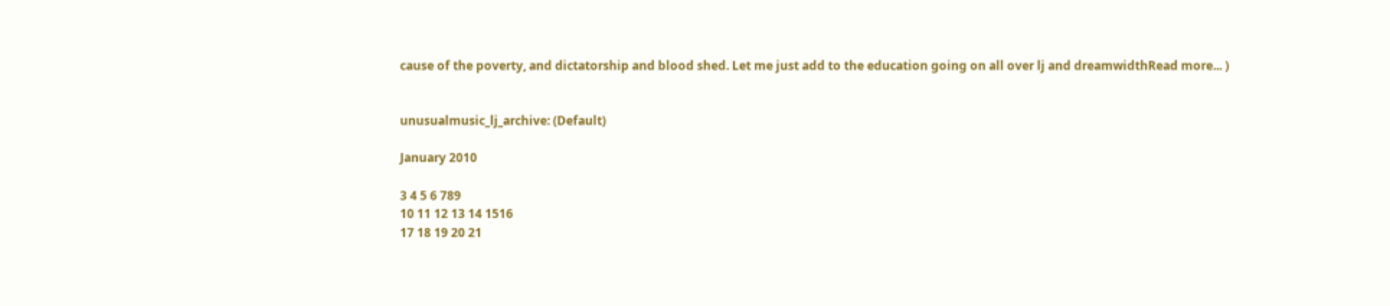cause of the poverty, and dictatorship and blood shed. Let me just add to the education going on all over lj and dreamwidthRead more... )


unusualmusic_lj_archive: (Default)

January 2010

3 4 5 6 789
10 11 12 13 14 1516
17 18 19 20 21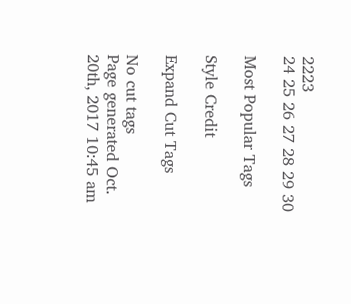2223
24 25 26 27 28 29 30

Most Popular Tags

Style Credit

Expand Cut Tags

No cut tags
Page generated Oct. 20th, 2017 10:45 am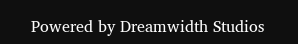Powered by Dreamwidth Studios